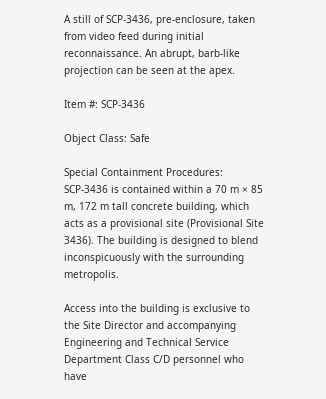A still of SCP-3436, pre-enclosure, taken from video feed during initial reconnaissance. An abrupt, barb-like projection can be seen at the apex.

Item #: SCP-3436

Object Class: Safe

Special Containment Procedures: SCP-3436 is contained within a 70 m × 85 m, 172 m tall concrete building, which acts as a provisional site (Provisional Site 3436). The building is designed to blend inconspicuously with the surrounding metropolis.

Access into the building is exclusive to the Site Director and accompanying Engineering and Technical Service Department Class C/D personnel who have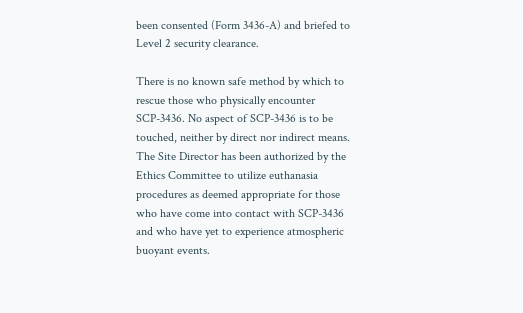been consented (Form 3436-A) and briefed to Level 2 security clearance.

There is no known safe method by which to rescue those who physically encounter SCP-3436. No aspect of SCP-3436 is to be touched, neither by direct nor indirect means. The Site Director has been authorized by the Ethics Committee to utilize euthanasia procedures as deemed appropriate for those who have come into contact with SCP-3436 and who have yet to experience atmospheric buoyant events.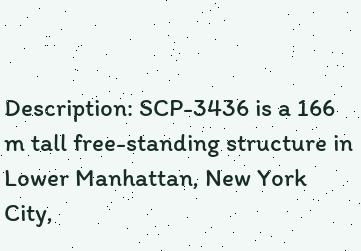Description: SCP-3436 is a 166 m tall free-standing structure in Lower Manhattan, New York City,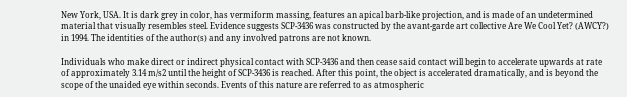New York, USA. It is dark grey in color, has vermiform massing, features an apical barb-like projection, and is made of an undetermined material that visually resembles steel. Evidence suggests SCP-3436 was constructed by the avant-garde art collective Are We Cool Yet? (AWCY?) in 1994. The identities of the author(s) and any involved patrons are not known.

Individuals who make direct or indirect physical contact with SCP-3436 and then cease said contact will begin to accelerate upwards at rate of approximately 3.14 m/s2 until the height of SCP-3436 is reached. After this point, the object is accelerated dramatically, and is beyond the scope of the unaided eye within seconds. Events of this nature are referred to as atmospheric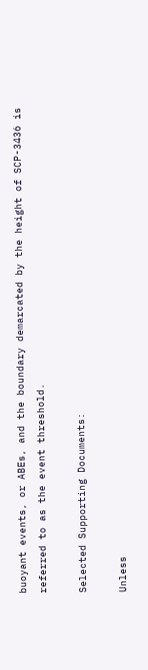buoyant events, or ABEs, and the boundary demarcated by the height of SCP-3436 is referred to as the event threshold.

Selected Supporting Documents:

Unless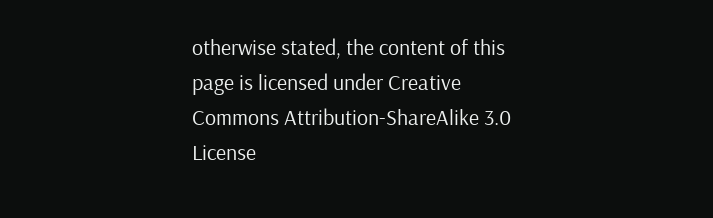otherwise stated, the content of this page is licensed under Creative Commons Attribution-ShareAlike 3.0 License